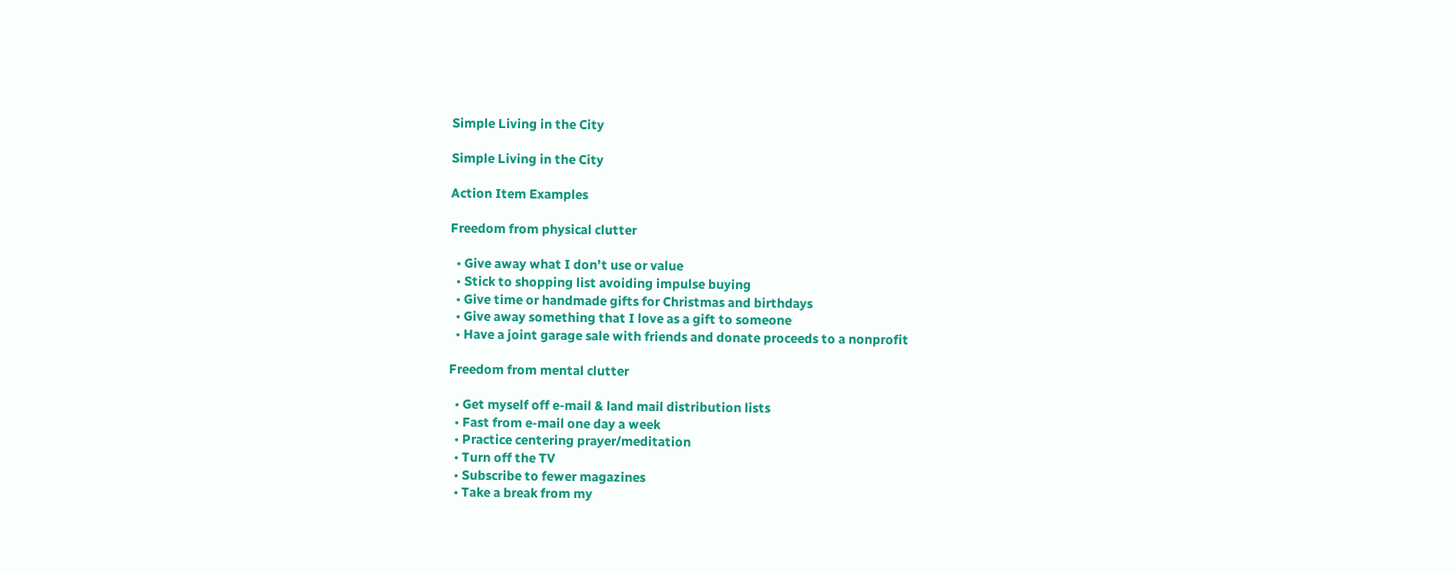Simple Living in the City

Simple Living in the City

Action Item Examples

Freedom from physical clutter

  • Give away what I don’t use or value
  • Stick to shopping list avoiding impulse buying
  • Give time or handmade gifts for Christmas and birthdays
  • Give away something that I love as a gift to someone
  • Have a joint garage sale with friends and donate proceeds to a nonprofit

Freedom from mental clutter

  • Get myself off e-mail & land mail distribution lists
  • Fast from e-mail one day a week
  • Practice centering prayer/meditation
  • Turn off the TV
  • Subscribe to fewer magazines
  • Take a break from my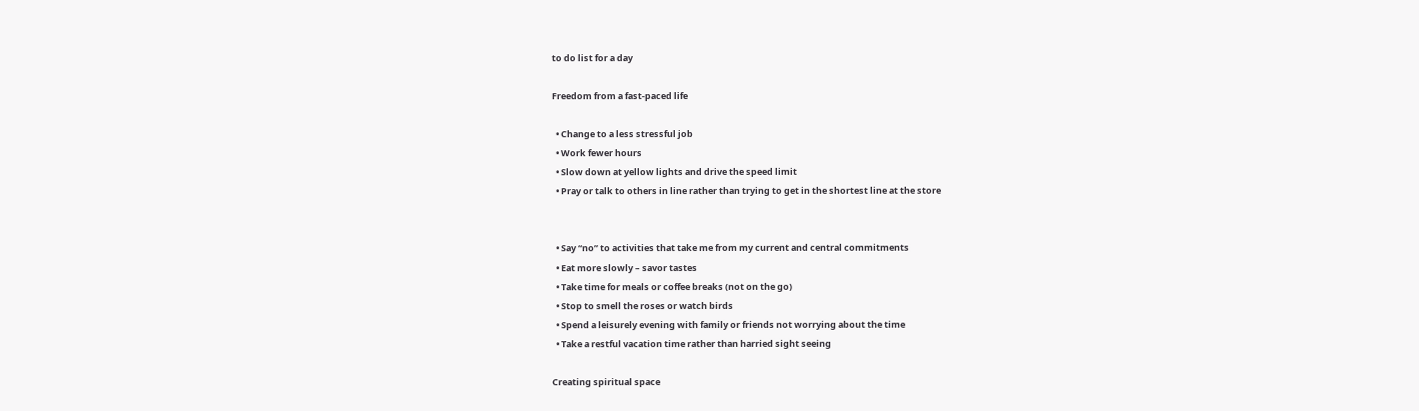to do list for a day

Freedom from a fast-paced life

  • Change to a less stressful job
  • Work fewer hours
  • Slow down at yellow lights and drive the speed limit
  • Pray or talk to others in line rather than trying to get in the shortest line at the store


  • Say “no” to activities that take me from my current and central commitments
  • Eat more slowly – savor tastes
  • Take time for meals or coffee breaks (not on the go)
  • Stop to smell the roses or watch birds
  • Spend a leisurely evening with family or friends not worrying about the time
  • Take a restful vacation time rather than harried sight seeing

Creating spiritual space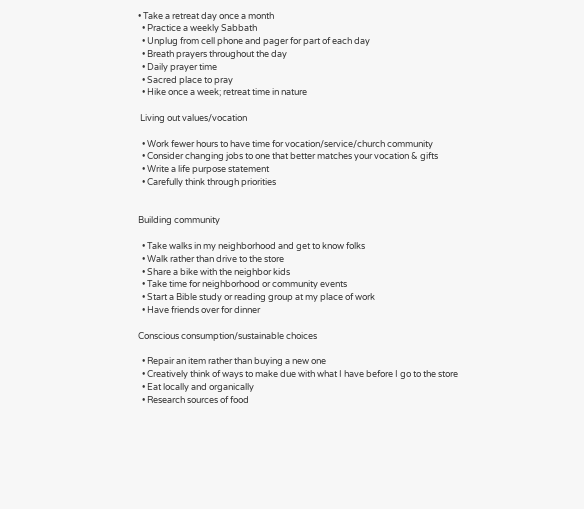• Take a retreat day once a month
  • Practice a weekly Sabbath
  • Unplug from cell phone and pager for part of each day
  • Breath prayers throughout the day
  • Daily prayer time
  • Sacred place to pray
  • Hike once a week; retreat time in nature

 Living out values/vocation

  • Work fewer hours to have time for vocation/service/church community
  • Consider changing jobs to one that better matches your vocation & gifts
  • Write a life purpose statement
  • Carefully think through priorities


Building community

  • Take walks in my neighborhood and get to know folks
  • Walk rather than drive to the store
  • Share a bike with the neighbor kids
  • Take time for neighborhood or community events
  • Start a Bible study or reading group at my place of work
  • Have friends over for dinner

Conscious consumption/sustainable choices

  • Repair an item rather than buying a new one
  • Creatively think of ways to make due with what I have before I go to the store
  • Eat locally and organically
  • Research sources of food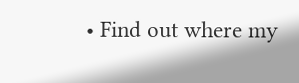• Find out where my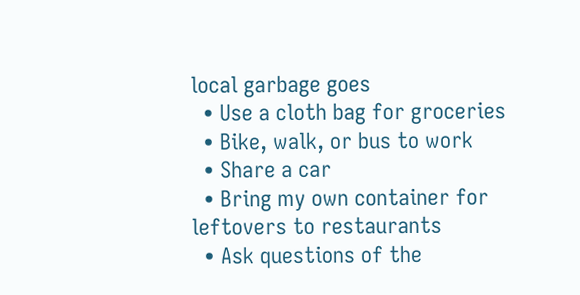local garbage goes
  • Use a cloth bag for groceries
  • Bike, walk, or bus to work
  • Share a car
  • Bring my own container for leftovers to restaurants
  • Ask questions of the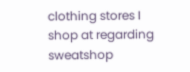clothing stores I shop at regarding sweatshop